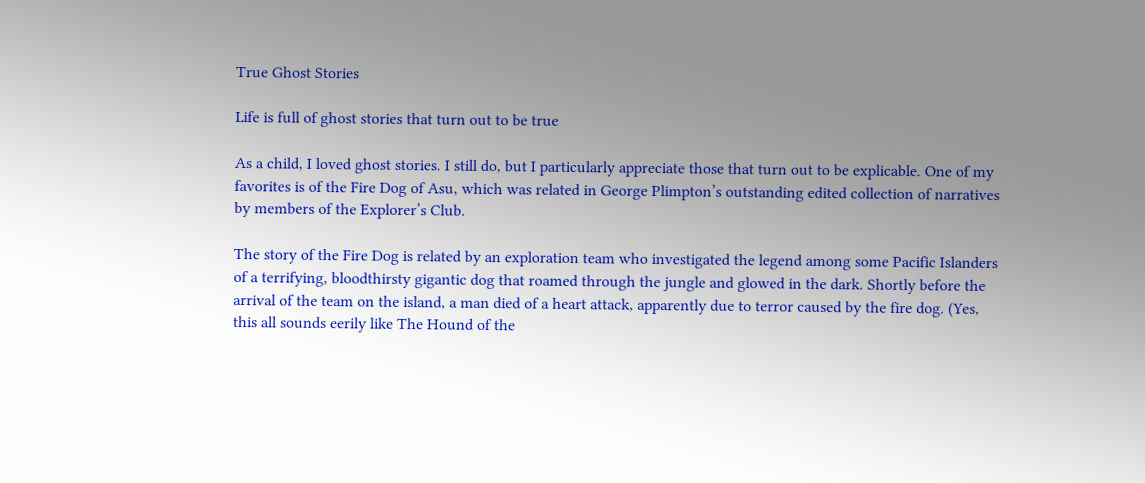True Ghost Stories

Life is full of ghost stories that turn out to be true

As a child, I loved ghost stories. I still do, but I particularly appreciate those that turn out to be explicable. One of my favorites is of the Fire Dog of Asu, which was related in George Plimpton’s outstanding edited collection of narratives by members of the Explorer’s Club.

The story of the Fire Dog is related by an exploration team who investigated the legend among some Pacific Islanders of a terrifying, bloodthirsty gigantic dog that roamed through the jungle and glowed in the dark. Shortly before the arrival of the team on the island, a man died of a heart attack, apparently due to terror caused by the fire dog. (Yes, this all sounds eerily like The Hound of the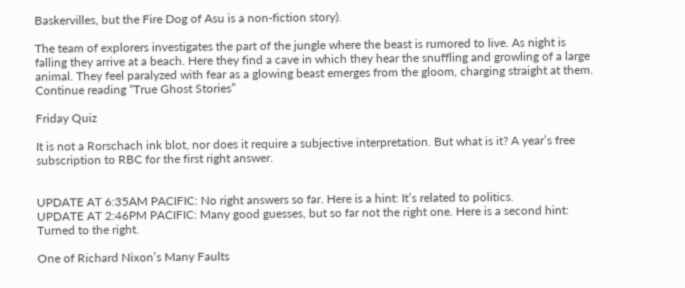Baskervilles, but the Fire Dog of Asu is a non-fiction story).

The team of explorers investigates the part of the jungle where the beast is rumored to live. As night is falling they arrive at a beach. Here they find a cave in which they hear the snuffling and growling of a large animal. They feel paralyzed with fear as a glowing beast emerges from the gloom, charging straight at them. Continue reading “True Ghost Stories”

Friday Quiz

It is not a Rorschach ink blot, nor does it require a subjective interpretation. But what is it? A year’s free subscription to RBC for the first right answer.


UPDATE AT 6:35AM PACIFIC: No right answers so far. Here is a hint: It’s related to politics.
UPDATE AT 2:46PM PACIFIC: Many good guesses, but so far not the right one. Here is a second hint: Turned to the right.

One of Richard Nixon’s Many Faults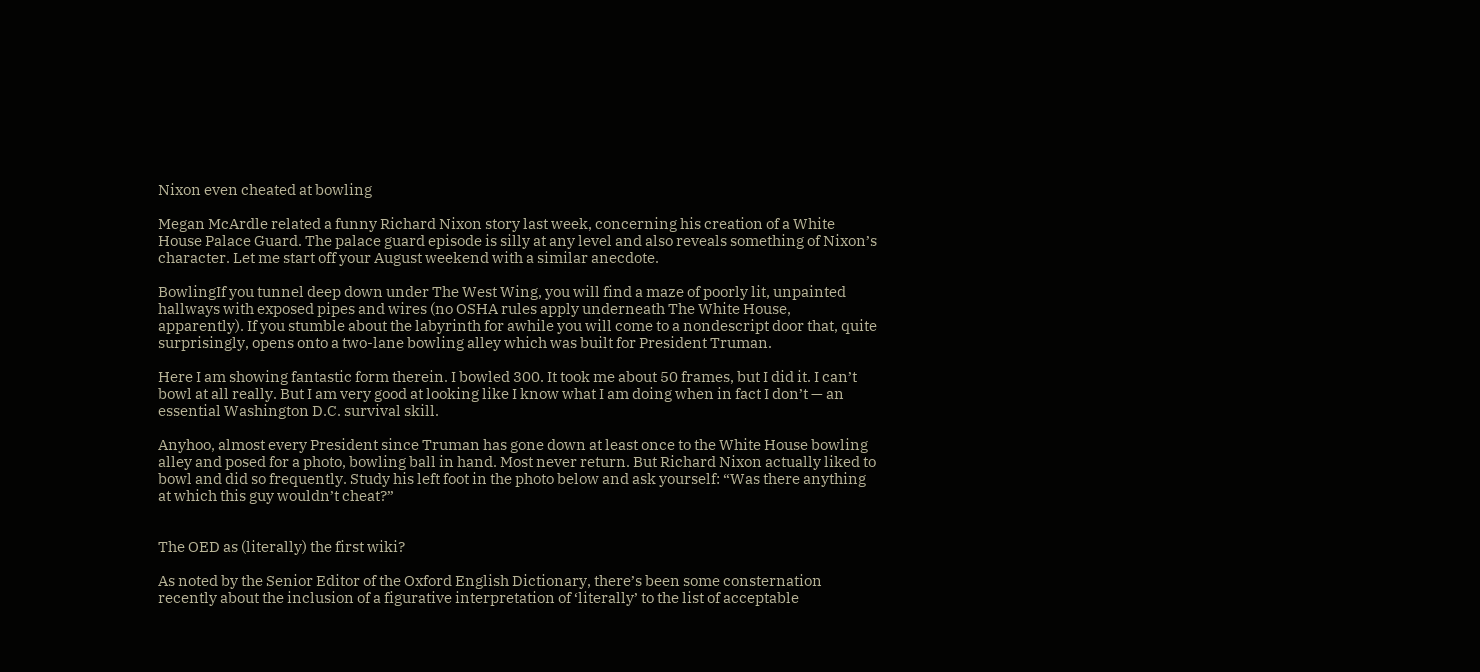Nixon even cheated at bowling

Megan McArdle related a funny Richard Nixon story last week, concerning his creation of a White House Palace Guard. The palace guard episode is silly at any level and also reveals something of Nixon’s character. Let me start off your August weekend with a similar anecdote.

BowlingIf you tunnel deep down under The West Wing, you will find a maze of poorly lit, unpainted hallways with exposed pipes and wires (no OSHA rules apply underneath The White House, apparently). If you stumble about the labyrinth for awhile you will come to a nondescript door that, quite surprisingly, opens onto a two-lane bowling alley which was built for President Truman.

Here I am showing fantastic form therein. I bowled 300. It took me about 50 frames, but I did it. I can’t bowl at all really. But I am very good at looking like I know what I am doing when in fact I don’t — an essential Washington D.C. survival skill.

Anyhoo, almost every President since Truman has gone down at least once to the White House bowling alley and posed for a photo, bowling ball in hand. Most never return. But Richard Nixon actually liked to bowl and did so frequently. Study his left foot in the photo below and ask yourself: “Was there anything at which this guy wouldn’t cheat?”


The OED as (literally) the first wiki?

As noted by the Senior Editor of the Oxford English Dictionary, there’s been some consternation recently about the inclusion of a figurative interpretation of ‘literally’ to the list of acceptable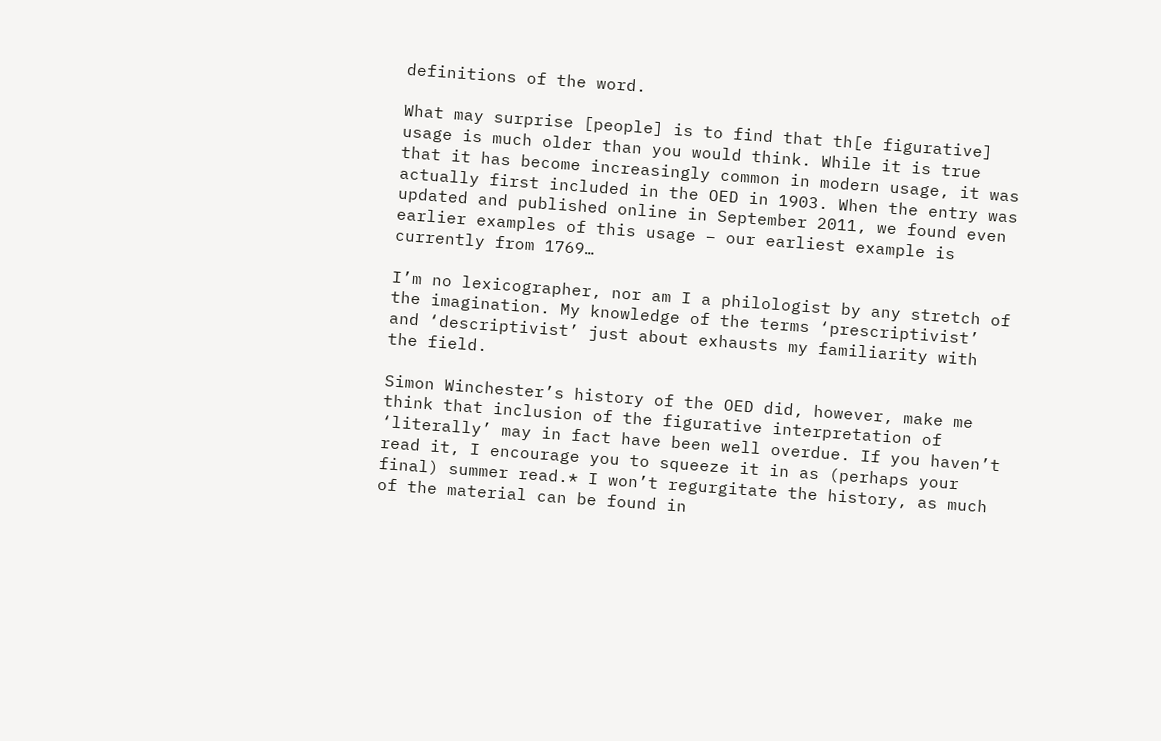definitions of the word.

What may surprise [people] is to find that th[e figurative] usage is much older than you would think. While it is true that it has become increasingly common in modern usage, it was actually first included in the OED in 1903. When the entry was updated and published online in September 2011, we found even earlier examples of this usage – our earliest example is currently from 1769…

I’m no lexicographer, nor am I a philologist by any stretch of the imagination. My knowledge of the terms ‘prescriptivist’ and ‘descriptivist’ just about exhausts my familiarity with the field.

Simon Winchester’s history of the OED did, however, make me think that inclusion of the figurative interpretation of ‘literally’ may in fact have been well overdue. If you haven’t read it, I encourage you to squeeze it in as (perhaps your final) summer read.* I won’t regurgitate the history, as much of the material can be found in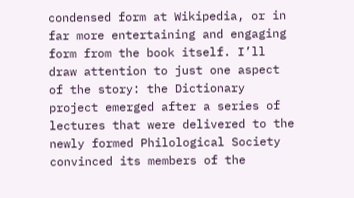condensed form at Wikipedia, or in far more entertaining and engaging form from the book itself. I’ll draw attention to just one aspect of the story: the Dictionary project emerged after a series of lectures that were delivered to the newly formed Philological Society convinced its members of the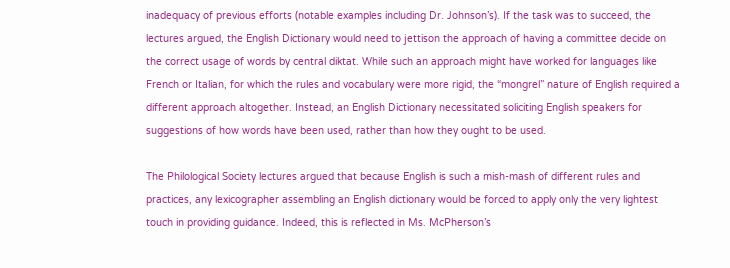inadequacy of previous efforts (notable examples including Dr. Johnson’s). If the task was to succeed, the lectures argued, the English Dictionary would need to jettison the approach of having a committee decide on the correct usage of words by central diktat. While such an approach might have worked for languages like French or Italian, for which the rules and vocabulary were more rigid, the “mongrel” nature of English required a different approach altogether. Instead, an English Dictionary necessitated soliciting English speakers for suggestions of how words have been used, rather than how they ought to be used.

The Philological Society lectures argued that because English is such a mish-mash of different rules and practices, any lexicographer assembling an English dictionary would be forced to apply only the very lightest touch in providing guidance. Indeed, this is reflected in Ms. McPherson’s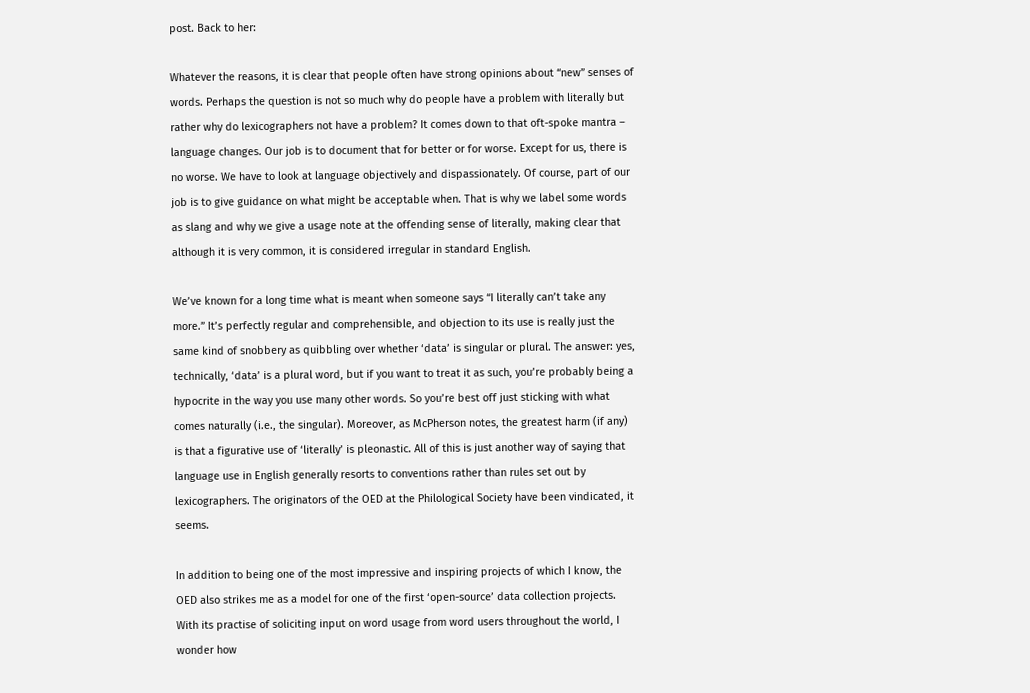post. Back to her:

Whatever the reasons, it is clear that people often have strong opinions about “new” senses of words. Perhaps the question is not so much why do people have a problem with literally but rather why do lexicographers not have a problem? It comes down to that oft-spoke mantra – language changes. Our job is to document that for better or for worse. Except for us, there is no worse. We have to look at language objectively and dispassionately. Of course, part of our job is to give guidance on what might be acceptable when. That is why we label some words as slang and why we give a usage note at the offending sense of literally, making clear that although it is very common, it is considered irregular in standard English.

We’ve known for a long time what is meant when someone says “I literally can’t take any more.” It’s perfectly regular and comprehensible, and objection to its use is really just the same kind of snobbery as quibbling over whether ‘data’ is singular or plural. The answer: yes, technically, ‘data’ is a plural word, but if you want to treat it as such, you’re probably being a hypocrite in the way you use many other words. So you’re best off just sticking with what comes naturally (i.e., the singular). Moreover, as McPherson notes, the greatest harm (if any) is that a figurative use of ‘literally’ is pleonastic. All of this is just another way of saying that language use in English generally resorts to conventions rather than rules set out by lexicographers. The originators of the OED at the Philological Society have been vindicated, it seems.

In addition to being one of the most impressive and inspiring projects of which I know, the OED also strikes me as a model for one of the first ‘open-source’ data collection projects. With its practise of soliciting input on word usage from word users throughout the world, I wonder how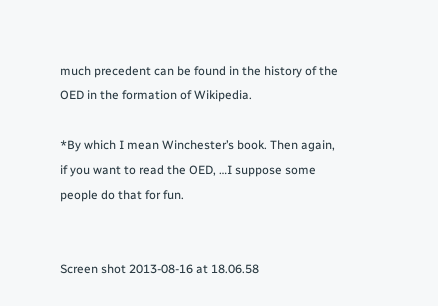much precedent can be found in the history of the OED in the formation of Wikipedia.

*By which I mean Winchester’s book. Then again, if you want to read the OED, …I suppose some people do that for fun.


Screen shot 2013-08-16 at 18.06.58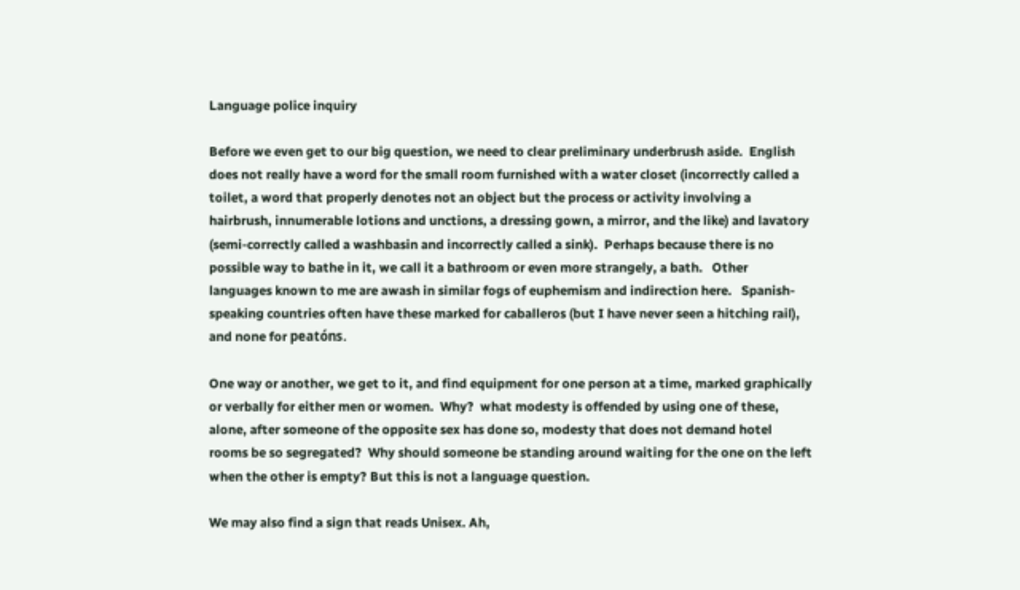Language police inquiry

Before we even get to our big question, we need to clear preliminary underbrush aside.  English does not really have a word for the small room furnished with a water closet (incorrectly called a toilet, a word that properly denotes not an object but the process or activity involving a hairbrush, innumerable lotions and unctions, a dressing gown, a mirror, and the like) and lavatory (semi-correctly called a washbasin and incorrectly called a sink).  Perhaps because there is no possible way to bathe in it, we call it a bathroom or even more strangely, a bath.   Other languages known to me are awash in similar fogs of euphemism and indirection here.   Spanish-speaking countries often have these marked for caballeros (but I have never seen a hitching rail), and none for peatóns.

One way or another, we get to it, and find equipment for one person at a time, marked graphically or verbally for either men or women.  Why?  what modesty is offended by using one of these, alone, after someone of the opposite sex has done so, modesty that does not demand hotel rooms be so segregated?  Why should someone be standing around waiting for the one on the left when the other is empty? But this is not a language question.

We may also find a sign that reads Unisex. Ah,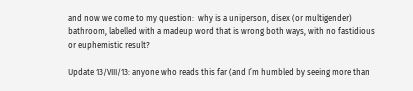and now we come to my question:  why is a uniperson, disex (or multigender) bathroom, labelled with a madeup word that is wrong both ways, with no fastidious or euphemistic result?

Update 13/VIII/13: anyone who reads this far (and I’m humbled by seeing more than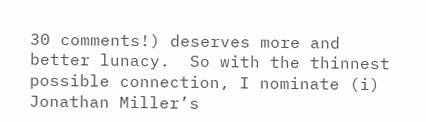30 comments!) deserves more and better lunacy.  So with the thinnest possible connection, I nominate (i) Jonathan Miller’s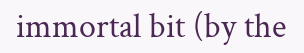immortal bit (by the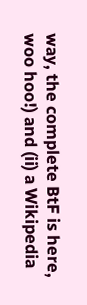way, the complete BtF is here, woo hoo!) and (ii) a Wikipedia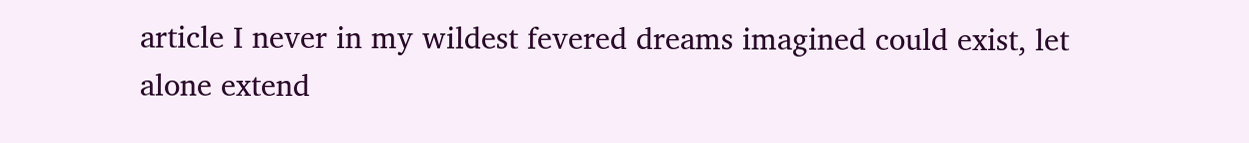article I never in my wildest fevered dreams imagined could exist, let alone extend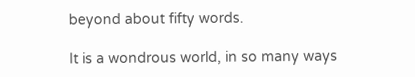beyond about fifty words.

It is a wondrous world, in so many ways